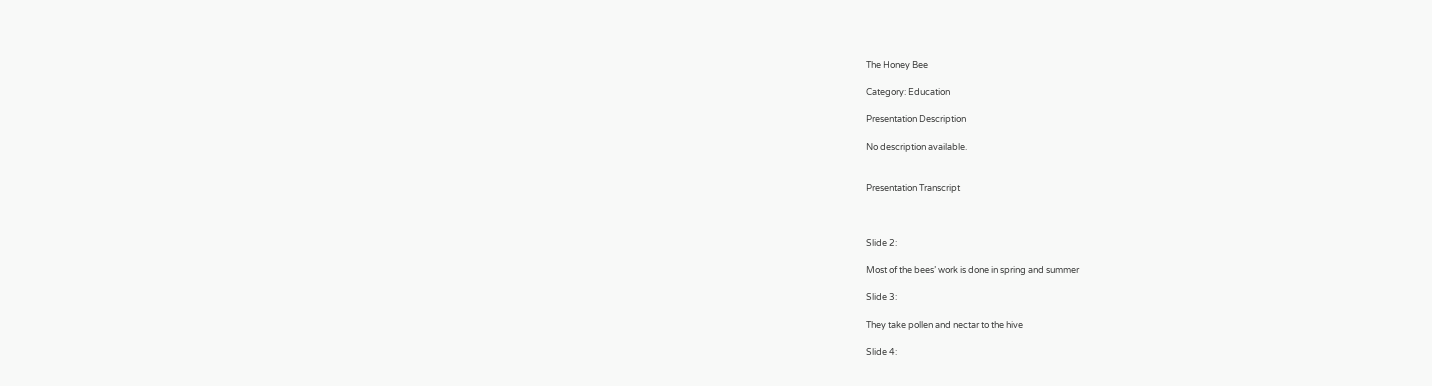The Honey Bee

Category: Education

Presentation Description

No description available.


Presentation Transcript



Slide 2:

Most of the bees’ work is done in spring and summer

Slide 3:

They take pollen and nectar to the hive

Slide 4: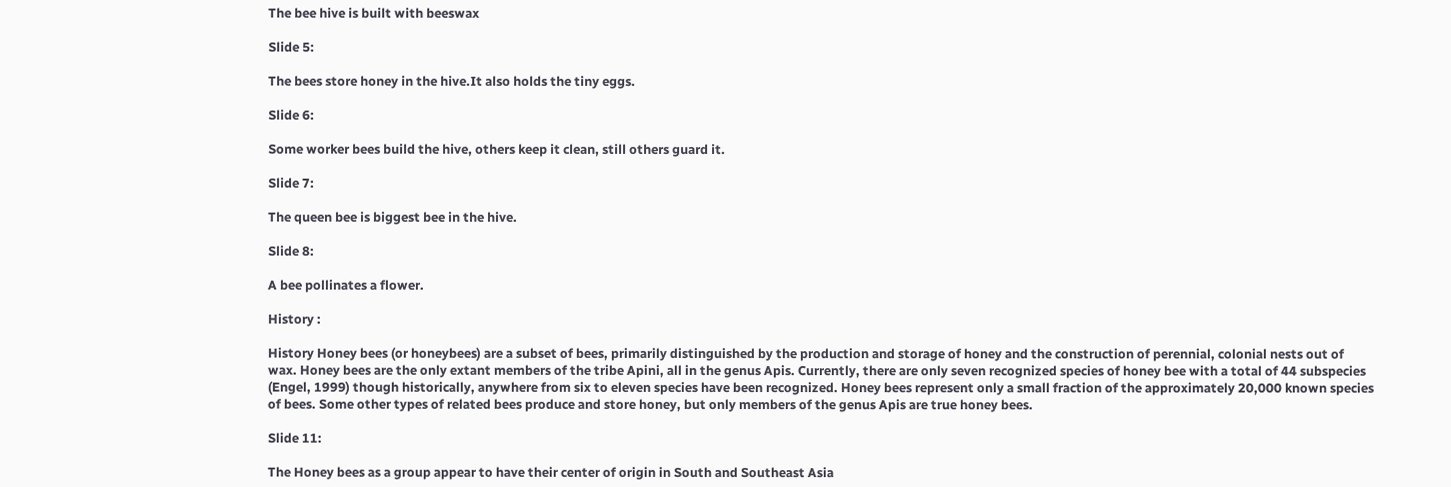The bee hive is built with beeswax

Slide 5:

The bees store honey in the hive.It also holds the tiny eggs.

Slide 6:

Some worker bees build the hive, others keep it clean, still others guard it.

Slide 7:

The queen bee is biggest bee in the hive.

Slide 8:

A bee pollinates a flower.

History :

History Honey bees (or honeybees) are a subset of bees, primarily distinguished by the production and storage of honey and the construction of perennial, colonial nests out of wax. Honey bees are the only extant members of the tribe Apini, all in the genus Apis. Currently, there are only seven recognized species of honey bee with a total of 44 subspecies (Engel, 1999) though historically, anywhere from six to eleven species have been recognized. Honey bees represent only a small fraction of the approximately 20,000 known species of bees. Some other types of related bees produce and store honey, but only members of the genus Apis are true honey bees.

Slide 11:

The Honey bees as a group appear to have their center of origin in South and Southeast Asia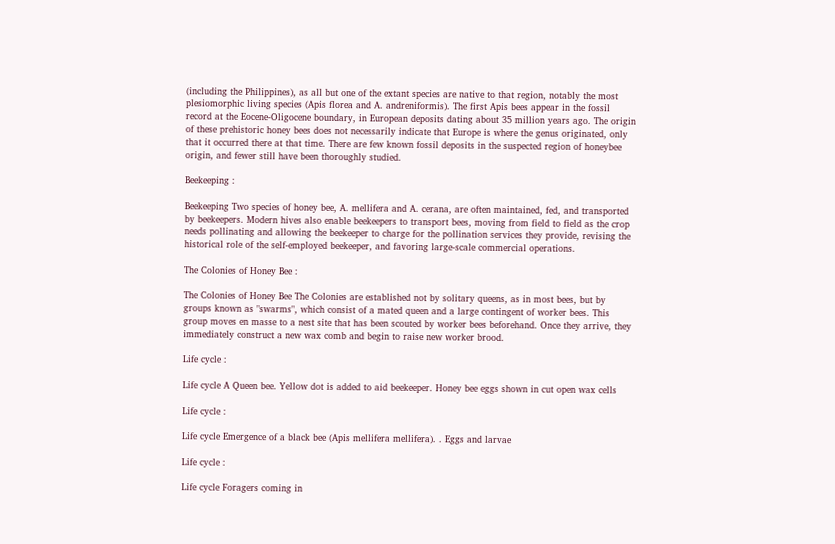(including the Philippines), as all but one of the extant species are native to that region, notably the most plesiomorphic living species (Apis florea and A. andreniformis). The first Apis bees appear in the fossil record at the Eocene-Oligocene boundary, in European deposits dating about 35 million years ago. The origin of these prehistoric honey bees does not necessarily indicate that Europe is where the genus originated, only that it occurred there at that time. There are few known fossil deposits in the suspected region of honeybee origin, and fewer still have been thoroughly studied.

Beekeeping :

Beekeeping Two species of honey bee, A. mellifera and A. cerana, are often maintained, fed, and transported by beekeepers. Modern hives also enable beekeepers to transport bees, moving from field to field as the crop needs pollinating and allowing the beekeeper to charge for the pollination services they provide, revising the historical role of the self-employed beekeeper, and favoring large-scale commercial operations.

The Colonies of Honey Bee :

The Colonies of Honey Bee The Colonies are established not by solitary queens, as in most bees, but by groups known as "swarms", which consist of a mated queen and a large contingent of worker bees. This group moves en masse to a nest site that has been scouted by worker bees beforehand. Once they arrive, they immediately construct a new wax comb and begin to raise new worker brood.

Life cycle :

Life cycle A Queen bee. Yellow dot is added to aid beekeeper. Honey bee eggs shown in cut open wax cells

Life cycle :

Life cycle Emergence of a black bee (Apis mellifera mellifera). . Eggs and larvae

Life cycle :

Life cycle Foragers coming in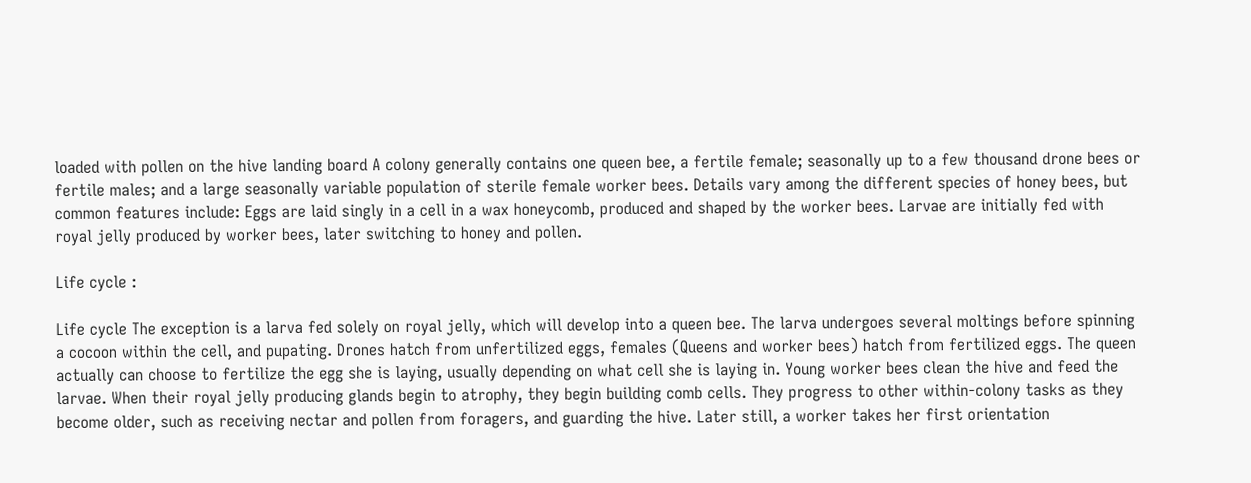loaded with pollen on the hive landing board A colony generally contains one queen bee, a fertile female; seasonally up to a few thousand drone bees or fertile males; and a large seasonally variable population of sterile female worker bees. Details vary among the different species of honey bees, but common features include: Eggs are laid singly in a cell in a wax honeycomb, produced and shaped by the worker bees. Larvae are initially fed with royal jelly produced by worker bees, later switching to honey and pollen.

Life cycle :

Life cycle The exception is a larva fed solely on royal jelly, which will develop into a queen bee. The larva undergoes several moltings before spinning a cocoon within the cell, and pupating. Drones hatch from unfertilized eggs, females (Queens and worker bees) hatch from fertilized eggs. The queen actually can choose to fertilize the egg she is laying, usually depending on what cell she is laying in. Young worker bees clean the hive and feed the larvae. When their royal jelly producing glands begin to atrophy, they begin building comb cells. They progress to other within-colony tasks as they become older, such as receiving nectar and pollen from foragers, and guarding the hive. Later still, a worker takes her first orientation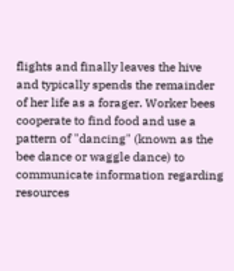flights and finally leaves the hive and typically spends the remainder of her life as a forager. Worker bees cooperate to find food and use a pattern of "dancing" (known as the bee dance or waggle dance) to communicate information regarding resources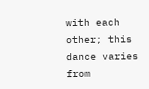with each other; this dance varies from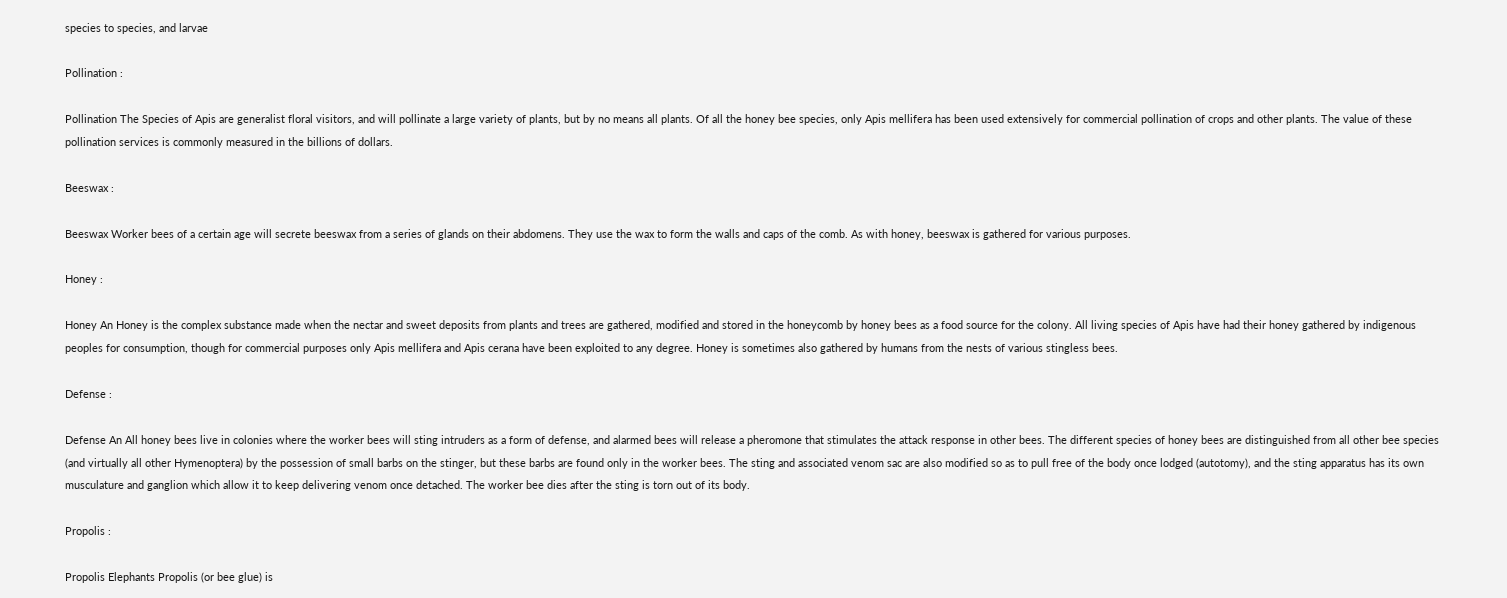species to species, and larvae

Pollination :

Pollination The Species of Apis are generalist floral visitors, and will pollinate a large variety of plants, but by no means all plants. Of all the honey bee species, only Apis mellifera has been used extensively for commercial pollination of crops and other plants. The value of these pollination services is commonly measured in the billions of dollars.

Beeswax :

Beeswax Worker bees of a certain age will secrete beeswax from a series of glands on their abdomens. They use the wax to form the walls and caps of the comb. As with honey, beeswax is gathered for various purposes.

Honey :

Honey An Honey is the complex substance made when the nectar and sweet deposits from plants and trees are gathered, modified and stored in the honeycomb by honey bees as a food source for the colony. All living species of Apis have had their honey gathered by indigenous peoples for consumption, though for commercial purposes only Apis mellifera and Apis cerana have been exploited to any degree. Honey is sometimes also gathered by humans from the nests of various stingless bees.

Defense :

Defense An All honey bees live in colonies where the worker bees will sting intruders as a form of defense, and alarmed bees will release a pheromone that stimulates the attack response in other bees. The different species of honey bees are distinguished from all other bee species (and virtually all other Hymenoptera) by the possession of small barbs on the stinger, but these barbs are found only in the worker bees. The sting and associated venom sac are also modified so as to pull free of the body once lodged (autotomy), and the sting apparatus has its own musculature and ganglion which allow it to keep delivering venom once detached. The worker bee dies after the sting is torn out of its body.

Propolis :

Propolis Elephants Propolis (or bee glue) is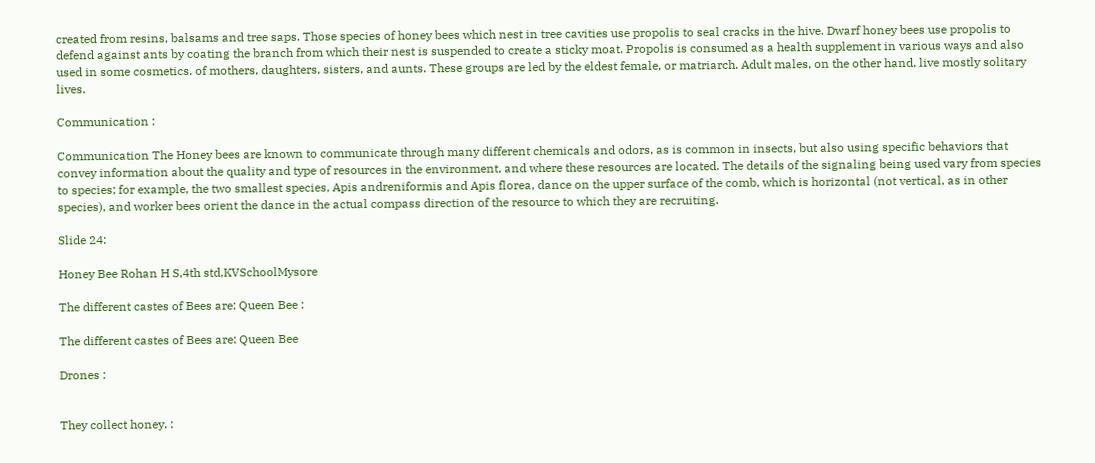created from resins, balsams and tree saps. Those species of honey bees which nest in tree cavities use propolis to seal cracks in the hive. Dwarf honey bees use propolis to defend against ants by coating the branch from which their nest is suspended to create a sticky moat. Propolis is consumed as a health supplement in various ways and also used in some cosmetics. of mothers, daughters, sisters, and aunts. These groups are led by the eldest female, or matriarch. Adult males, on the other hand, live mostly solitary lives.

Communication :

Communication The Honey bees are known to communicate through many different chemicals and odors, as is common in insects, but also using specific behaviors that convey information about the quality and type of resources in the environment, and where these resources are located. The details of the signaling being used vary from species to species; for example, the two smallest species, Apis andreniformis and Apis florea, dance on the upper surface of the comb, which is horizontal (not vertical, as in other species), and worker bees orient the dance in the actual compass direction of the resource to which they are recruiting.

Slide 24:

Honey Bee Rohan H S,4th std,KVSchoolMysore

The different castes of Bees are: Queen Bee :

The different castes of Bees are: Queen Bee

Drones :


They collect honey. :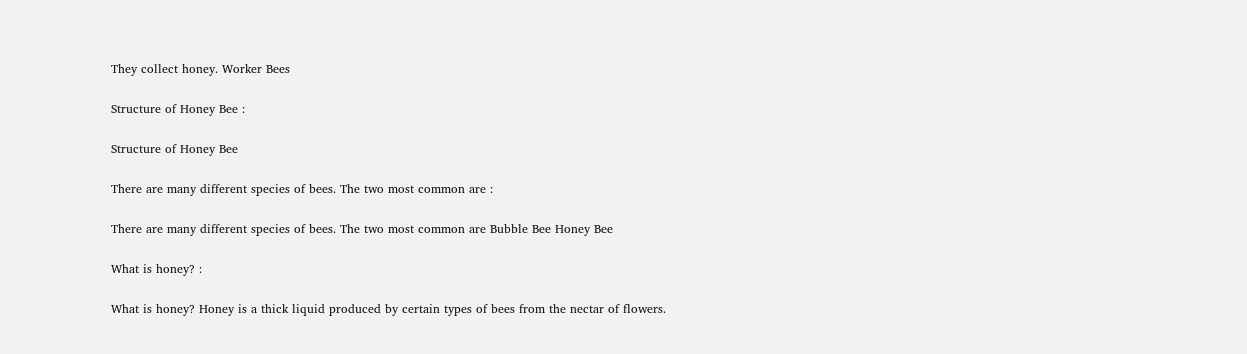They collect honey. Worker Bees

Structure of Honey Bee :

Structure of Honey Bee

There are many different species of bees. The two most common are :

There are many different species of bees. The two most common are Bubble Bee Honey Bee

What is honey? :

What is honey? Honey is a thick liquid produced by certain types of bees from the nectar of flowers.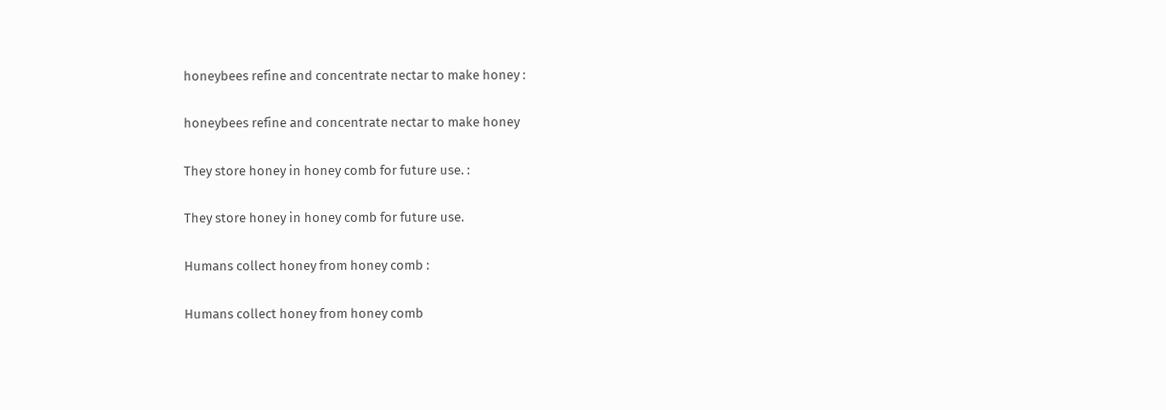honeybees refine and concentrate nectar to make honey :

honeybees refine and concentrate nectar to make honey

They store honey in honey comb for future use. :

They store honey in honey comb for future use.

Humans collect honey from honey comb :

Humans collect honey from honey comb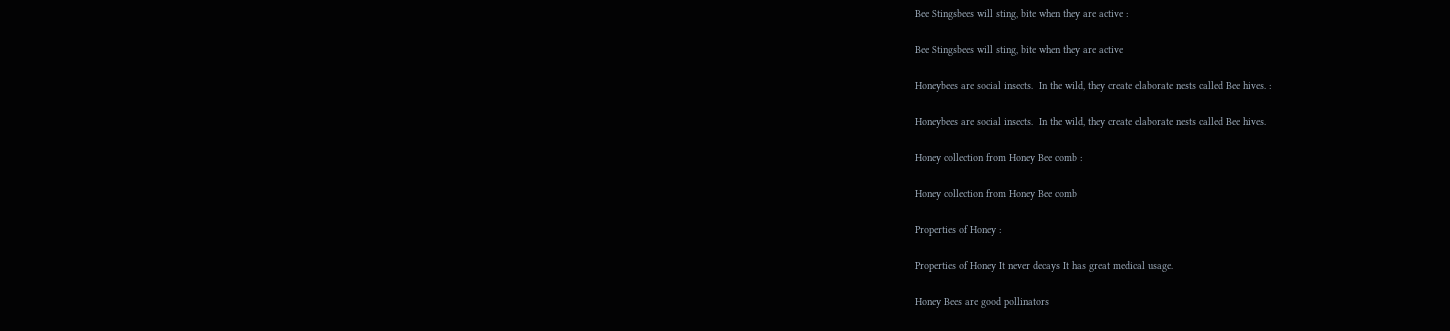Bee Stingsbees will sting, bite when they are active :

Bee Stingsbees will sting, bite when they are active

Honeybees are social insects.  In the wild, they create elaborate nests called Bee hives. :

Honeybees are social insects.  In the wild, they create elaborate nests called Bee hives.

Honey collection from Honey Bee comb :

Honey collection from Honey Bee comb

Properties of Honey :

Properties of Honey It never decays It has great medical usage.

Honey Bees are good pollinators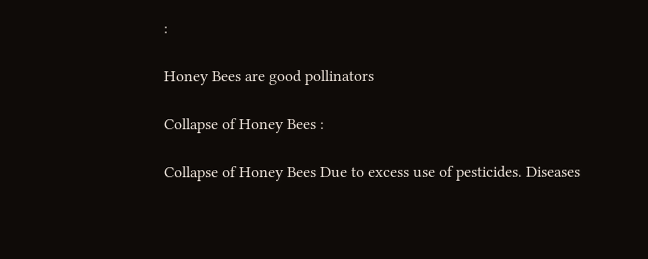:

Honey Bees are good pollinators

Collapse of Honey Bees :

Collapse of Honey Bees Due to excess use of pesticides. Diseases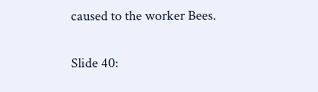caused to the worker Bees.

Slide 40: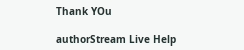Thank YOu

authorStream Live Help